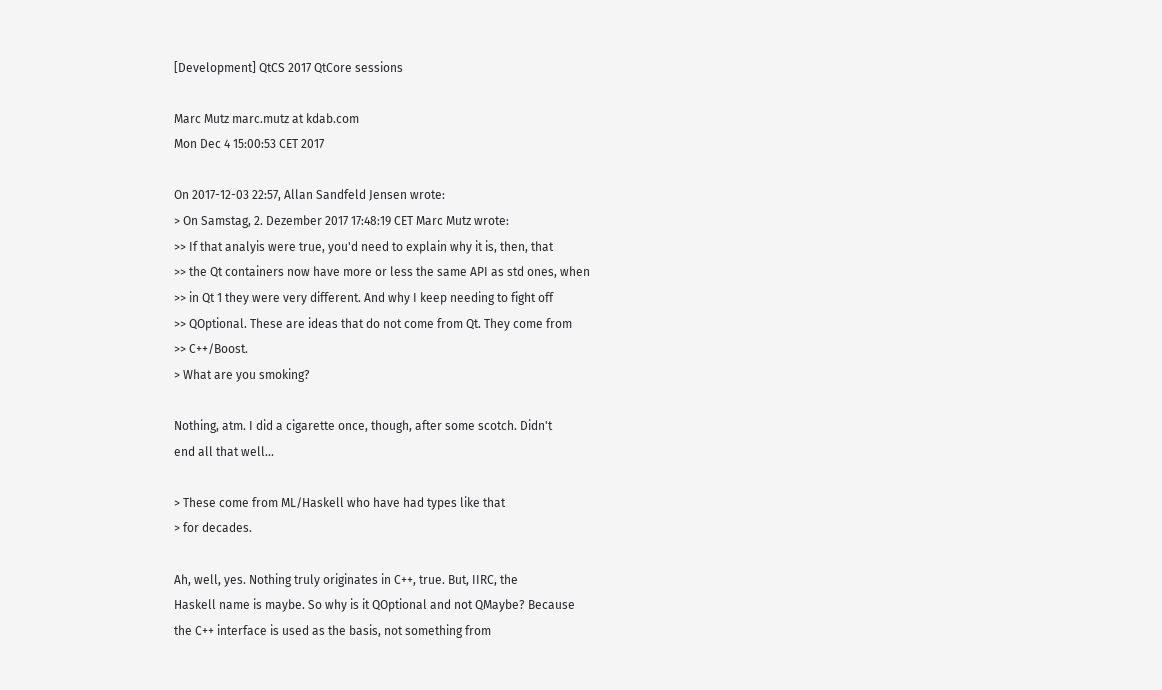[Development] QtCS 2017 QtCore sessions

Marc Mutz marc.mutz at kdab.com
Mon Dec 4 15:00:53 CET 2017

On 2017-12-03 22:57, Allan Sandfeld Jensen wrote:
> On Samstag, 2. Dezember 2017 17:48:19 CET Marc Mutz wrote:
>> If that analyis were true, you'd need to explain why it is, then, that
>> the Qt containers now have more or less the same API as std ones, when
>> in Qt 1 they were very different. And why I keep needing to fight off
>> QOptional. These are ideas that do not come from Qt. They come from
>> C++/Boost.
> What are you smoking?

Nothing, atm. I did a cigarette once, though, after some scotch. Didn't
end all that well...

> These come from ML/Haskell who have had types like that
> for decades.

Ah, well, yes. Nothing truly originates in C++, true. But, IIRC, the
Haskell name is maybe. So why is it QOptional and not QMaybe? Because
the C++ interface is used as the basis, not something from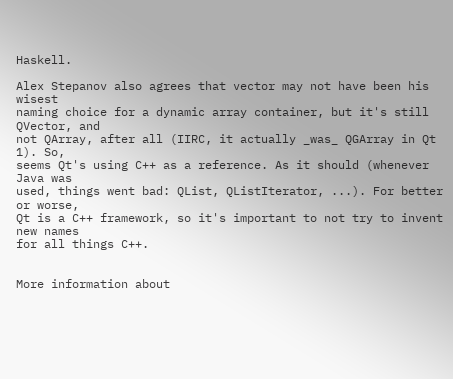Haskell.

Alex Stepanov also agrees that vector may not have been his wisest
naming choice for a dynamic array container, but it's still QVector, and
not QArray, after all (IIRC, it actually _was_ QGArray in Qt 1). So,
seems Qt's using C++ as a reference. As it should (whenever Java was
used, things went bad: QList, QListIterator, ...). For better or worse,
Qt is a C++ framework, so it's important to not try to invent new names
for all things C++.


More information about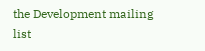the Development mailing list